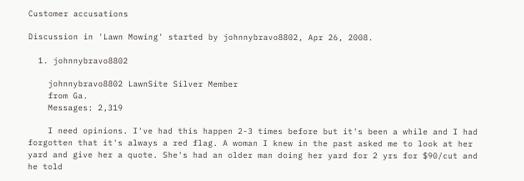Customer accusations

Discussion in 'Lawn Mowing' started by johnnybravo8802, Apr 26, 2008.

  1. johnnybravo8802

    johnnybravo8802 LawnSite Silver Member
    from Ga.
    Messages: 2,319

    I need opinions. I've had this happen 2-3 times before but it's been a while and I had forgotten that it's always a red flag. A woman I knew in the past asked me to look at her yard and give her a quote. She's had an older man doing her yard for 2 yrs for $90/cut and he told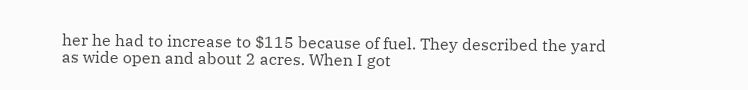her he had to increase to $115 because of fuel. They described the yard as wide open and about 2 acres. When I got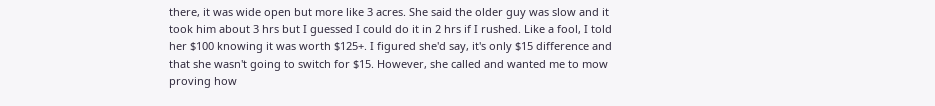there, it was wide open but more like 3 acres. She said the older guy was slow and it took him about 3 hrs but I guessed I could do it in 2 hrs if I rushed. Like a fool, I told her $100 knowing it was worth $125+. I figured she'd say, it's only $15 difference and that she wasn't going to switch for $15. However, she called and wanted me to mow proving how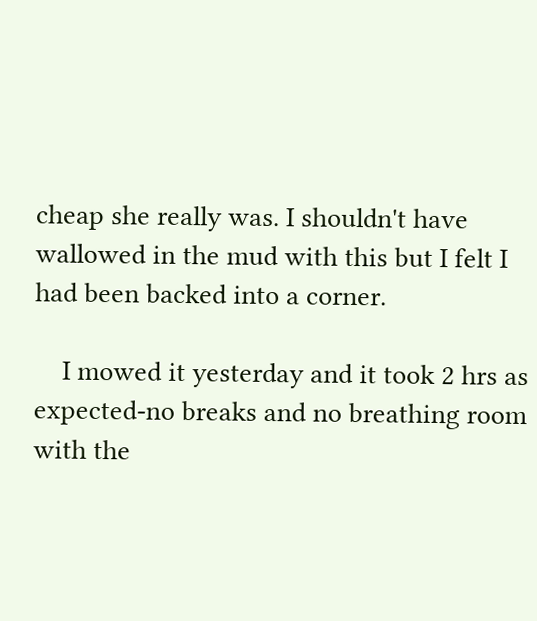cheap she really was. I shouldn't have wallowed in the mud with this but I felt I had been backed into a corner.

    I mowed it yesterday and it took 2 hrs as expected-no breaks and no breathing room with the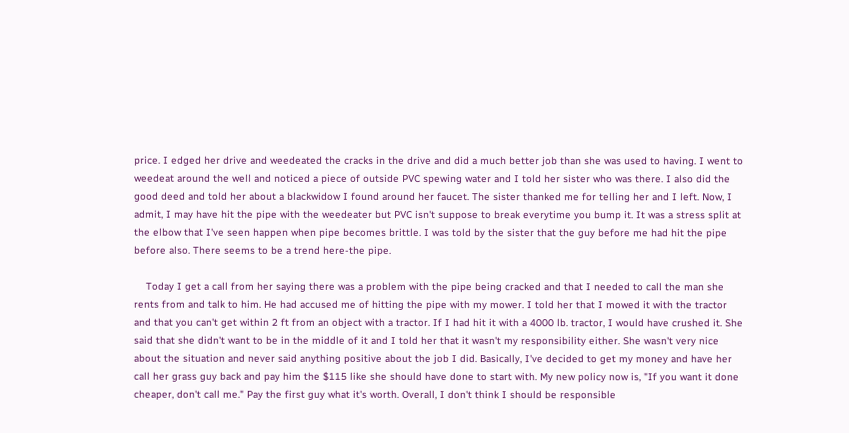price. I edged her drive and weedeated the cracks in the drive and did a much better job than she was used to having. I went to weedeat around the well and noticed a piece of outside PVC spewing water and I told her sister who was there. I also did the good deed and told her about a blackwidow I found around her faucet. The sister thanked me for telling her and I left. Now, I admit, I may have hit the pipe with the weedeater but PVC isn't suppose to break everytime you bump it. It was a stress split at the elbow that I've seen happen when pipe becomes brittle. I was told by the sister that the guy before me had hit the pipe before also. There seems to be a trend here-the pipe.

    Today I get a call from her saying there was a problem with the pipe being cracked and that I needed to call the man she rents from and talk to him. He had accused me of hitting the pipe with my mower. I told her that I mowed it with the tractor and that you can't get within 2 ft from an object with a tractor. If I had hit it with a 4000 lb. tractor, I would have crushed it. She said that she didn't want to be in the middle of it and I told her that it wasn't my responsibility either. She wasn't very nice about the situation and never said anything positive about the job I did. Basically, I've decided to get my money and have her call her grass guy back and pay him the $115 like she should have done to start with. My new policy now is, "If you want it done cheaper, don't call me." Pay the first guy what it's worth. Overall, I don't think I should be responsible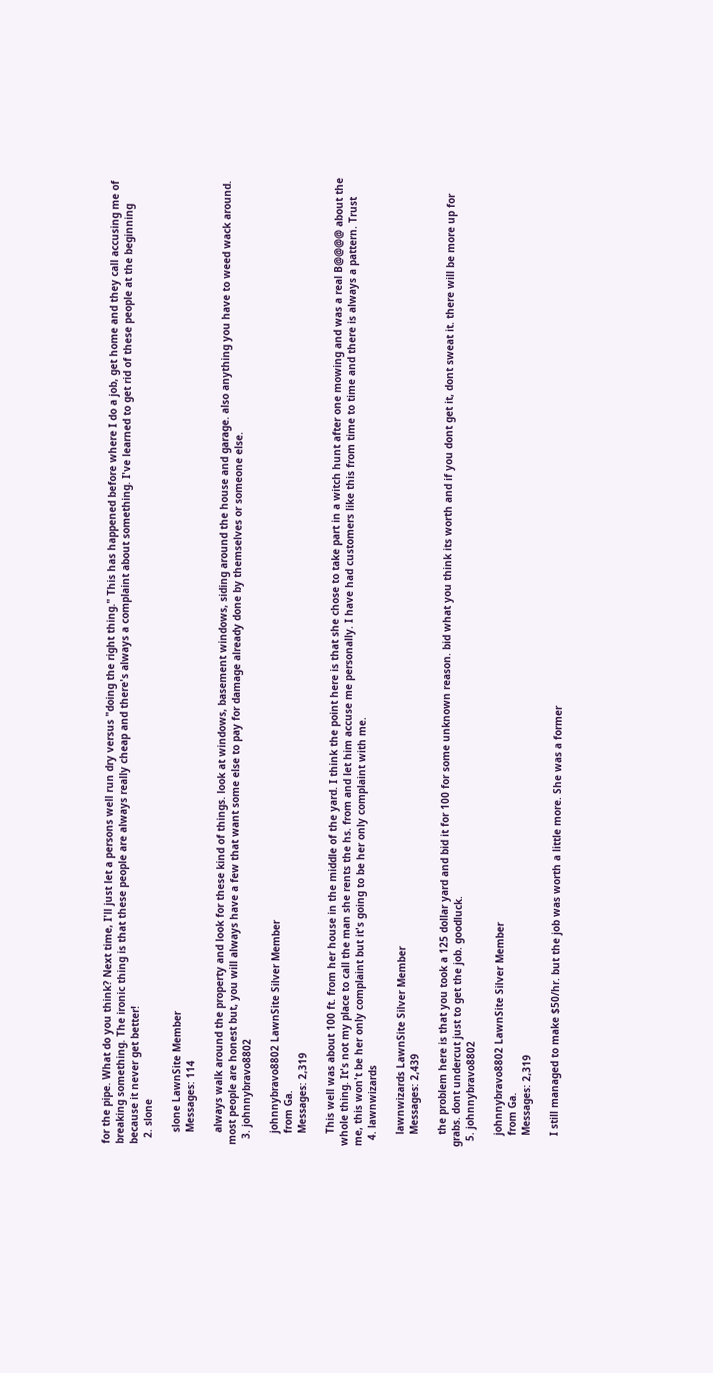for the pipe. What do you think? Next time, I'll just let a persons well run dry versus "doing the right thing." This has happened before where I do a job, get home and they call accusing me of breaking something. The ironic thing is that these people are always really cheap and there's always a complaint about something. I've learned to get rid of these people at the beginning because it never get better!
  2. slone

    slone LawnSite Member
    Messages: 114

    always walk around the property and look for these kind of things. look at windows, basement windows, siding around the house and garage. also anything you have to weed wack around. most people are honest but, you will always have a few that want some else to pay for damage already done by themselves or someone else.
  3. johnnybravo8802

    johnnybravo8802 LawnSite Silver Member
    from Ga.
    Messages: 2,319

    This well was about 100 ft. from her house in the middle of the yard. I think the point here is that she chose to take part in a witch hunt after one mowing and was a real B@@@@ about the whole thing. It's not my place to call the man she rents the hs. from and let him accuse me personally. I have had customers like this from time to time and there is always a pattern. Trust me, this won't be her only complaint but it's going to be her only complaint with me.
  4. lawnwizards

    lawnwizards LawnSite Silver Member
    Messages: 2,439

    the problem here is that you took a 125 dollar yard and bid it for 100 for some unknown reason. bid what you think its worth and if you dont get it, dont sweat it. there will be more up for grabs. dont undercut just to get the job. goodluck.
  5. johnnybravo8802

    johnnybravo8802 LawnSite Silver Member
    from Ga.
    Messages: 2,319

    I still managed to make $50/hr. but the job was worth a little more. She was a former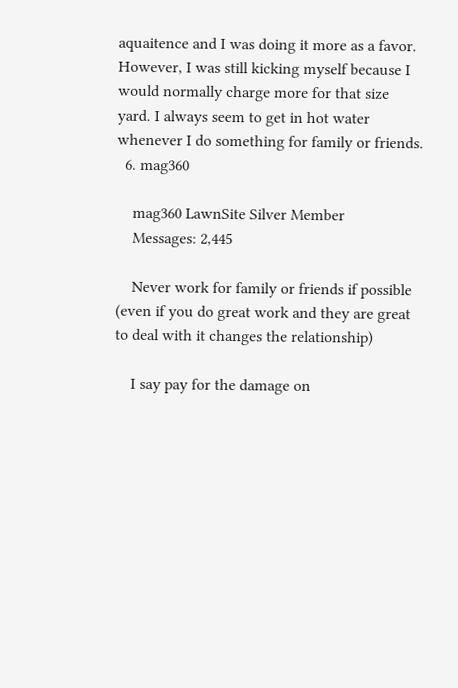aquaitence and I was doing it more as a favor. However, I was still kicking myself because I would normally charge more for that size yard. I always seem to get in hot water whenever I do something for family or friends.
  6. mag360

    mag360 LawnSite Silver Member
    Messages: 2,445

    Never work for family or friends if possible (even if you do great work and they are great to deal with it changes the relationship)

    I say pay for the damage on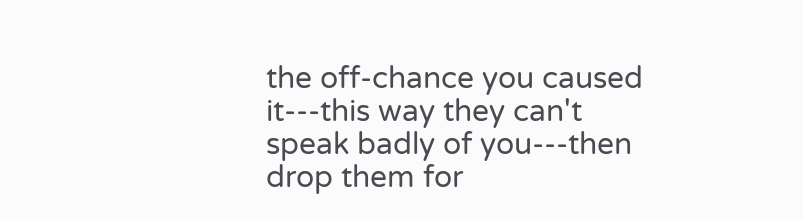the off-chance you caused it---this way they can't speak badly of you---then drop them for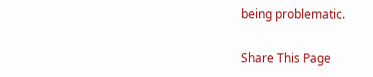being problematic.

Share This Page